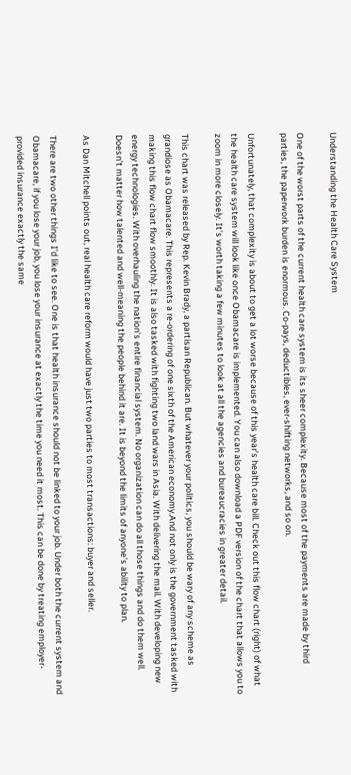Understanding the Health Care System

One of the worst parts of the current health care system is its sheer complexity. Because most of the payments are made by third parties, the paperwork burden is enormous. Co-pays, deductibles, ever-shifting networks, and so on.

Unfortunately, that complexity is about to get a lot worse because of this year’s health care bill. Check out this flow chart (right) of what the health care system will look like once Obamacare is implemented. You can also download a PDF version of the chart that allows you to zoom in more closely. It’s worth taking a few minutes to look at all the agencies and bureaucracies in greater detail.

This chart was released by Rep. Kevin Brady, a partisan Republican. But whatever your politics, you should be wary of any scheme as grandiose as Obamacare. This represents a re-ordering of one sixth of the American economy.And not only is the government tasked with making this flow chart flow smoothly. It is also tasked with fighting two land wars in Asia. With delivering the mail. With developing new energy technologies. With overhauling the nation’s entire financial system. No organization can do all those things and do them well. Doesn’t matter how talented and well-meaning the people behind it are. It is beyond the limits of anyone’s ability to plan.

As Dan Mitchell points out, real health care reform would have just two parties to most transactions: buyer and seller.

There are two other things I’d like to see. One is that health insurance should not be linked to your job. Under both the current system and Obamacare, if you lose your job, you lose your insurance at exactly the time you need it most. This can be done by treating employer-provided insurance exactly the same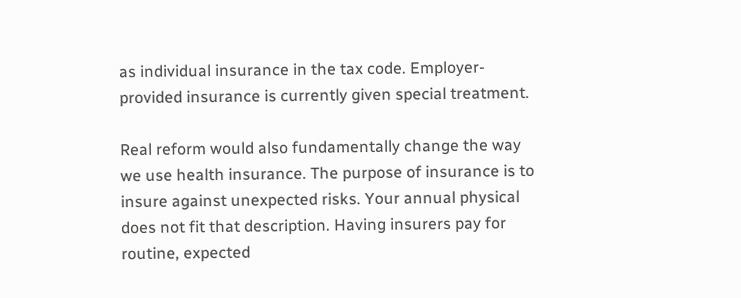as individual insurance in the tax code. Employer-provided insurance is currently given special treatment.

Real reform would also fundamentally change the way we use health insurance. The purpose of insurance is to insure against unexpected risks. Your annual physical does not fit that description. Having insurers pay for routine, expected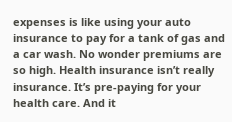expenses is like using your auto insurance to pay for a tank of gas and a car wash. No wonder premiums are so high. Health insurance isn’t really insurance. It’s pre-paying for your health care. And it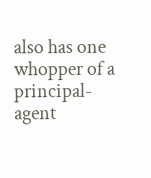also has one whopper of a principal-agent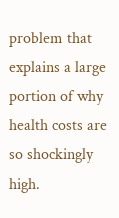problem that explains a large portion of why health costs are so shockingly high.